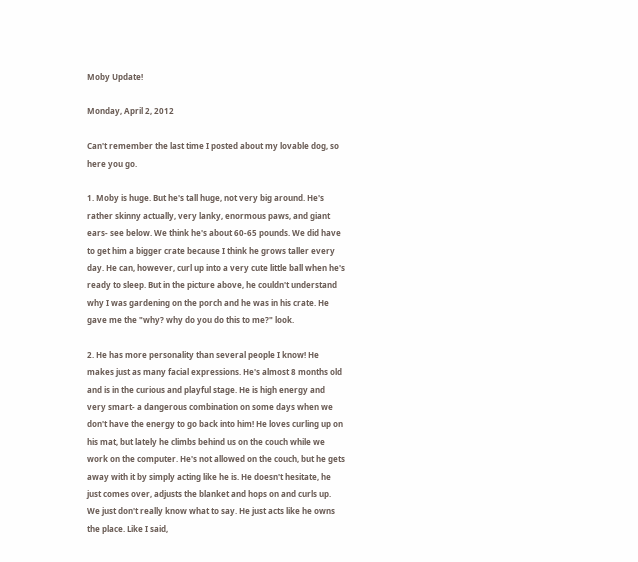Moby Update!

Monday, April 2, 2012

Can't remember the last time I posted about my lovable dog, so here you go.

1. Moby is huge. But he's tall huge, not very big around. He's rather skinny actually, very lanky, enormous paws, and giant ears- see below. We think he's about 60-65 pounds. We did have to get him a bigger crate because I think he grows taller every day. He can, however, curl up into a very cute little ball when he's ready to sleep. But in the picture above, he couldn't understand why I was gardening on the porch and he was in his crate. He gave me the "why? why do you do this to me?" look.

2. He has more personality than several people I know! He makes just as many facial expressions. He's almost 8 months old and is in the curious and playful stage. He is high energy and very smart- a dangerous combination on some days when we don't have the energy to go back into him! He loves curling up on his mat, but lately he climbs behind us on the couch while we work on the computer. He's not allowed on the couch, but he gets away with it by simply acting like he is. He doesn't hesitate, he just comes over, adjusts the blanket and hops on and curls up. We just don't really know what to say. He just acts like he owns the place. Like I said,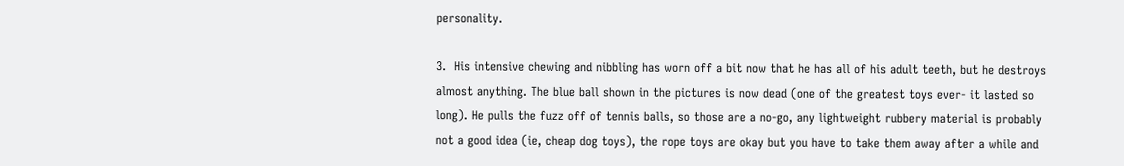personality.

3.  His intensive chewing and nibbling has worn off a bit now that he has all of his adult teeth, but he destroys almost anything. The blue ball shown in the pictures is now dead (one of the greatest toys ever- it lasted so long). He pulls the fuzz off of tennis balls, so those are a no-go, any lightweight rubbery material is probably not a good idea (ie, cheap dog toys), the rope toys are okay but you have to take them away after a while and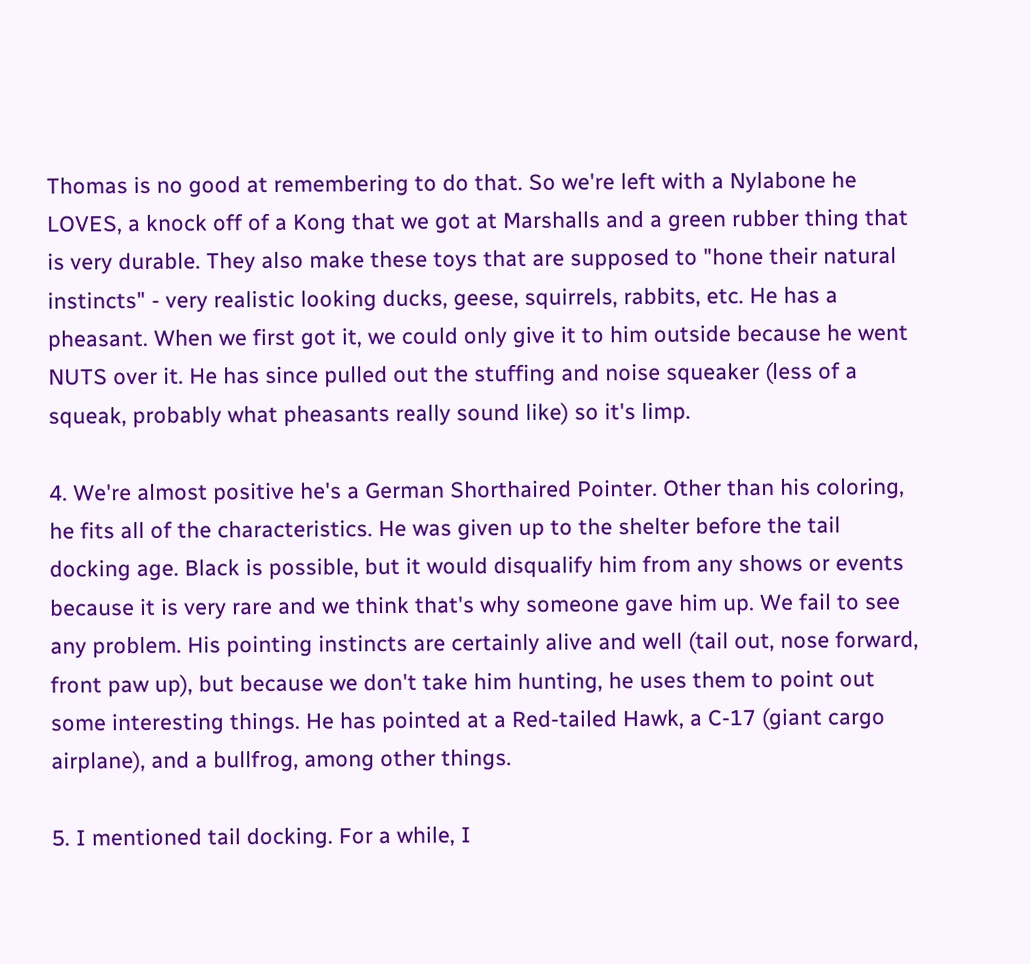Thomas is no good at remembering to do that. So we're left with a Nylabone he LOVES, a knock off of a Kong that we got at Marshalls and a green rubber thing that is very durable. They also make these toys that are supposed to "hone their natural instincts" - very realistic looking ducks, geese, squirrels, rabbits, etc. He has a pheasant. When we first got it, we could only give it to him outside because he went NUTS over it. He has since pulled out the stuffing and noise squeaker (less of a squeak, probably what pheasants really sound like) so it's limp.

4. We're almost positive he's a German Shorthaired Pointer. Other than his coloring, he fits all of the characteristics. He was given up to the shelter before the tail docking age. Black is possible, but it would disqualify him from any shows or events because it is very rare and we think that's why someone gave him up. We fail to see any problem. His pointing instincts are certainly alive and well (tail out, nose forward, front paw up), but because we don't take him hunting, he uses them to point out some interesting things. He has pointed at a Red-tailed Hawk, a C-17 (giant cargo airplane), and a bullfrog, among other things.

5. I mentioned tail docking. For a while, I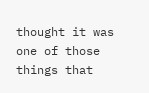thought it was one of those things that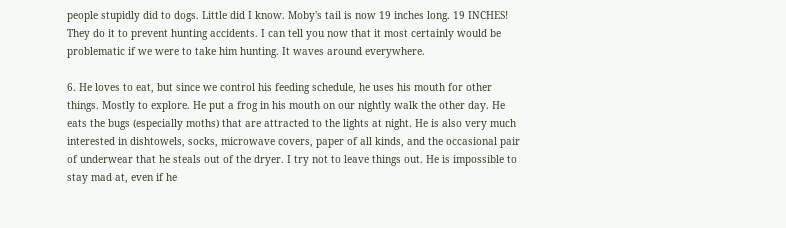people stupidly did to dogs. Little did I know. Moby's tail is now 19 inches long. 19 INCHES! They do it to prevent hunting accidents. I can tell you now that it most certainly would be problematic if we were to take him hunting. It waves around everywhere.

6. He loves to eat, but since we control his feeding schedule, he uses his mouth for other things. Mostly to explore. He put a frog in his mouth on our nightly walk the other day. He eats the bugs (especially moths) that are attracted to the lights at night. He is also very much interested in dishtowels, socks, microwave covers, paper of all kinds, and the occasional pair of underwear that he steals out of the dryer. I try not to leave things out. He is impossible to stay mad at, even if he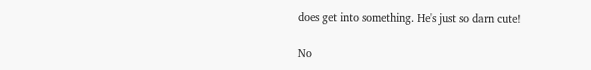does get into something. He's just so darn cute!

No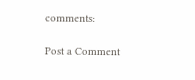comments:

Post a Comment